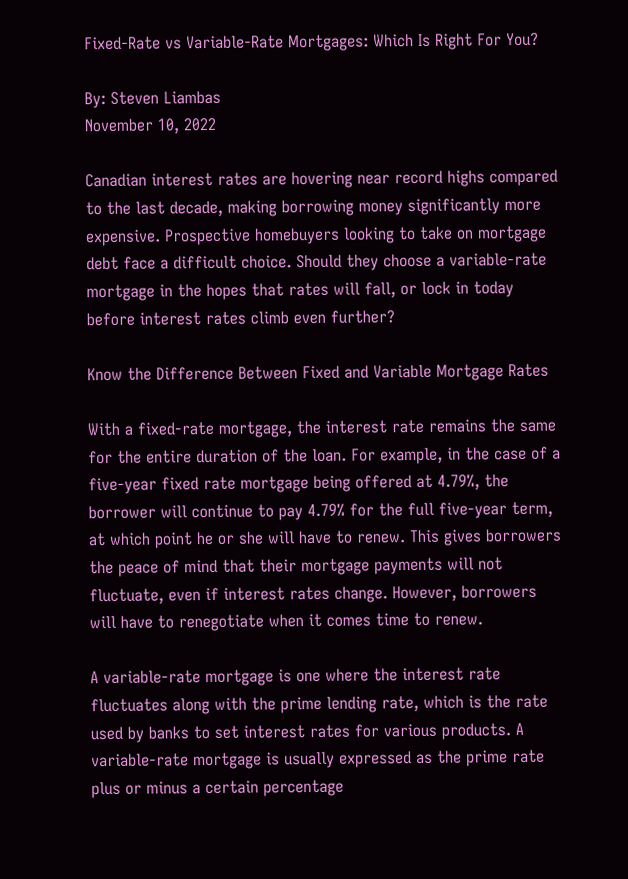Fixed-Rate vs Variable-Rate Mortgages: Which Is Right For You?

By: Steven Liambas
November 10, 2022

Canadian interest rates are hovering near record highs compared to the last decade, making borrowing money significantly more expensive. Prospective homebuyers looking to take on mortgage debt face a difficult choice. Should they choose a variable-rate mortgage in the hopes that rates will fall, or lock in today before interest rates climb even further?

Know the Difference Between Fixed and Variable Mortgage Rates

With a fixed-rate mortgage, the interest rate remains the same for the entire duration of the loan. For example, in the case of a five-year fixed rate mortgage being offered at 4.79%, the borrower will continue to pay 4.79% for the full five-year term, at which point he or she will have to renew. This gives borrowers the peace of mind that their mortgage payments will not fluctuate, even if interest rates change. However, borrowers will have to renegotiate when it comes time to renew.

A variable-rate mortgage is one where the interest rate fluctuates along with the prime lending rate, which is the rate used by banks to set interest rates for various products. A variable-rate mortgage is usually expressed as the prime rate plus or minus a certain percentage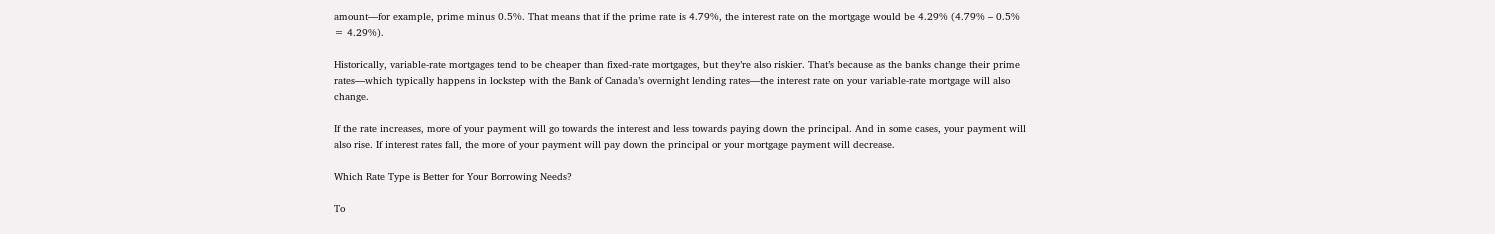amount—for example, prime minus 0.5%. That means that if the prime rate is 4.79%, the interest rate on the mortgage would be 4.29% (4.79% – 0.5% = 4.29%).

Historically, variable-rate mortgages tend to be cheaper than fixed-rate mortgages, but they’re also riskier. That’s because as the banks change their prime rates—which typically happens in lockstep with the Bank of Canada’s overnight lending rates—the interest rate on your variable-rate mortgage will also change.

If the rate increases, more of your payment will go towards the interest and less towards paying down the principal. And in some cases, your payment will also rise. If interest rates fall, the more of your payment will pay down the principal or your mortgage payment will decrease.

Which Rate Type is Better for Your Borrowing Needs?

To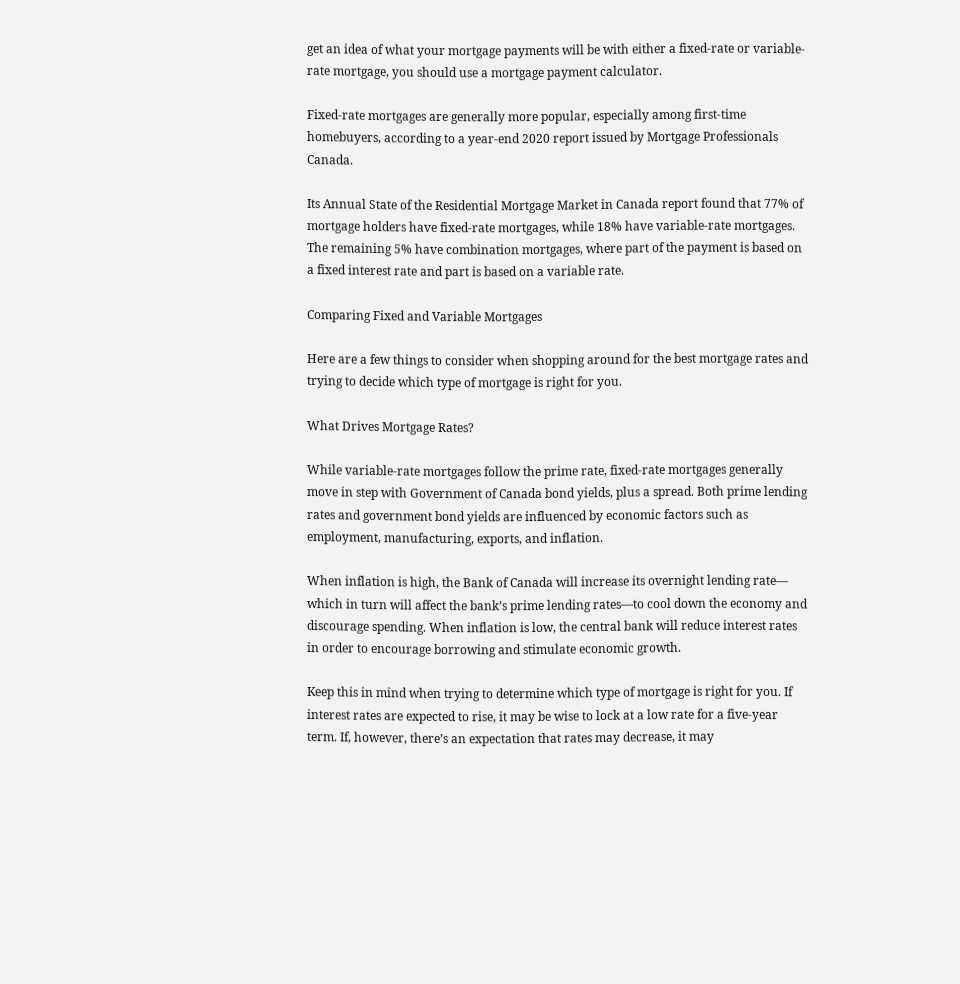get an idea of what your mortgage payments will be with either a fixed-rate or variable-rate mortgage, you should use a mortgage payment calculator.

Fixed-rate mortgages are generally more popular, especially among first-time homebuyers, according to a year-end 2020 report issued by Mortgage Professionals Canada.

Its Annual State of the Residential Mortgage Market in Canada report found that 77% of mortgage holders have fixed-rate mortgages, while 18% have variable-rate mortgages. The remaining 5% have combination mortgages, where part of the payment is based on a fixed interest rate and part is based on a variable rate.

Comparing Fixed and Variable Mortgages

Here are a few things to consider when shopping around for the best mortgage rates and trying to decide which type of mortgage is right for you.

What Drives Mortgage Rates?

While variable-rate mortgages follow the prime rate, fixed-rate mortgages generally move in step with Government of Canada bond yields, plus a spread. Both prime lending rates and government bond yields are influenced by economic factors such as employment, manufacturing, exports, and inflation.

When inflation is high, the Bank of Canada will increase its overnight lending rate— which in turn will affect the bank’s prime lending rates—to cool down the economy and discourage spending. When inflation is low, the central bank will reduce interest rates in order to encourage borrowing and stimulate economic growth.

Keep this in mind when trying to determine which type of mortgage is right for you. If interest rates are expected to rise, it may be wise to lock at a low rate for a five-year term. If, however, there’s an expectation that rates may decrease, it may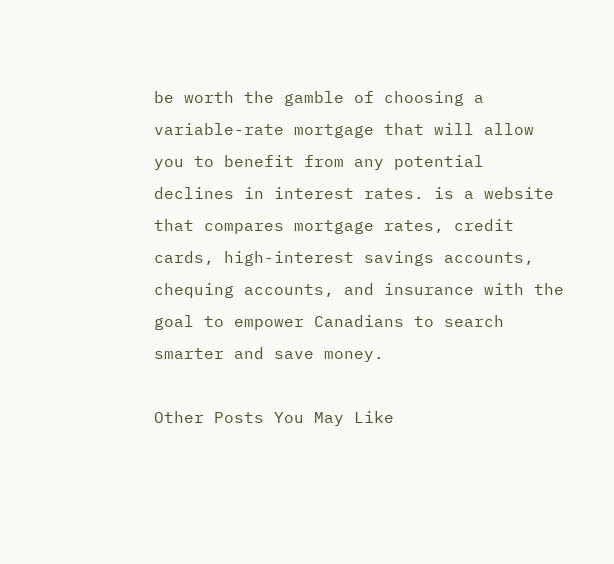be worth the gamble of choosing a variable-rate mortgage that will allow you to benefit from any potential declines in interest rates. is a website that compares mortgage rates, credit cards, high-interest savings accounts, chequing accounts, and insurance with the goal to empower Canadians to search smarter and save money.

Other Posts You May Like